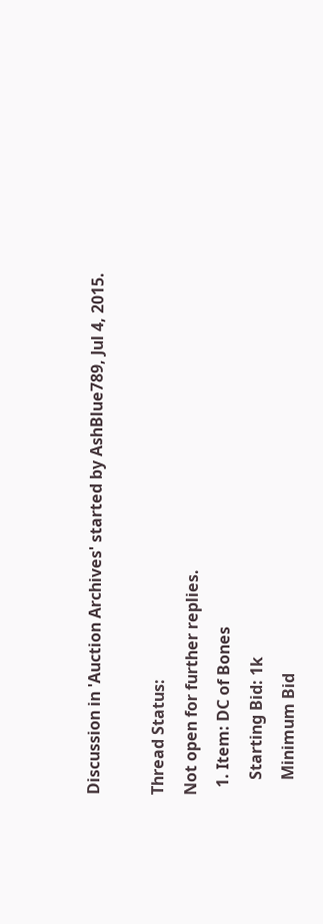Discussion in 'Auction Archives' started by AshBlue789, Jul 4, 2015.

Thread Status:
Not open for further replies.
  1. Item: DC of Bones
    Starting Bid: 1k
    Minimum Bid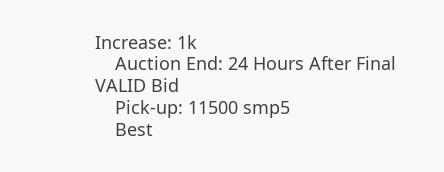Increase: 1k
    Auction End: 24 Hours After Final VALID Bid
    Pick-up: 11500 smp5
    Best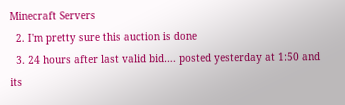Minecraft Servers
  2. I'm pretty sure this auction is done
  3. 24 hours after last valid bid…. posted yesterday at 1:50 and its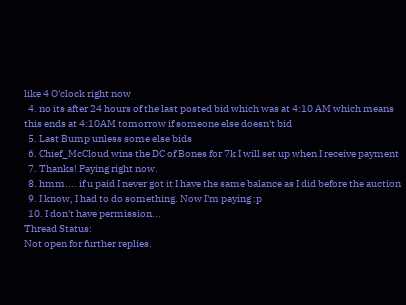like 4 O'clock right now
  4. no its after 24 hours of the last posted bid which was at 4:10 AM which means this ends at 4:10AM tomorrow if someone else doesn't bid
  5. Last Bump unless some else bids
  6. Chief_McCloud wins the DC of Bones for 7k I will set up when I receive payment
  7. Thanks! Paying right now.
  8. hmm.... if u paid I never got it I have the same balance as I did before the auction
  9. I know, I had to do something. Now I'm paying :p
  10. I don't have permission...
Thread Status:
Not open for further replies.